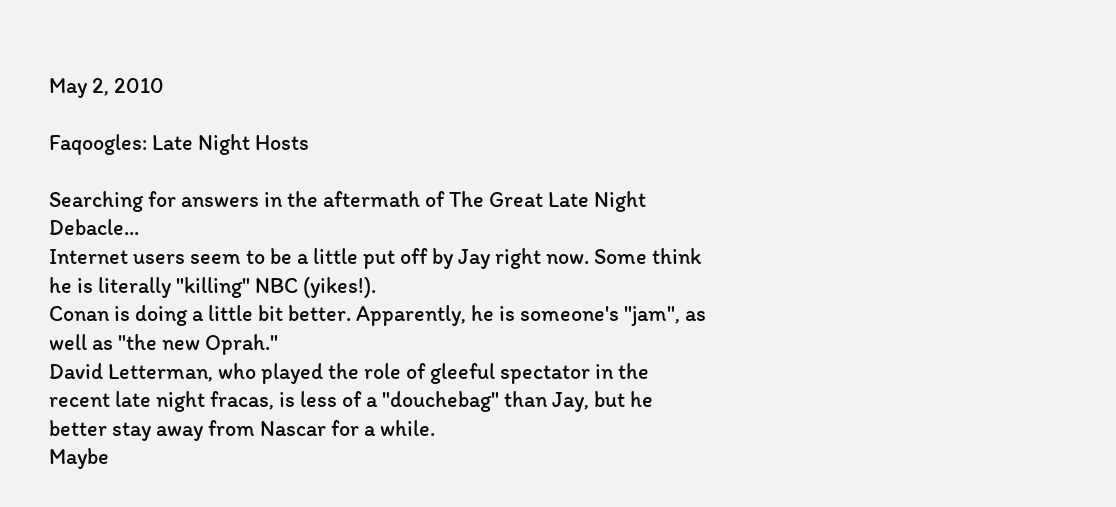May 2, 2010

Faqoogles: Late Night Hosts

Searching for answers in the aftermath of The Great Late Night Debacle...
Internet users seem to be a little put off by Jay right now. Some think he is literally "killing" NBC (yikes!).
Conan is doing a little bit better. Apparently, he is someone's "jam", as well as "the new Oprah."
David Letterman, who played the role of gleeful spectator in the recent late night fracas, is less of a "douchebag" than Jay, but he better stay away from Nascar for a while.
Maybe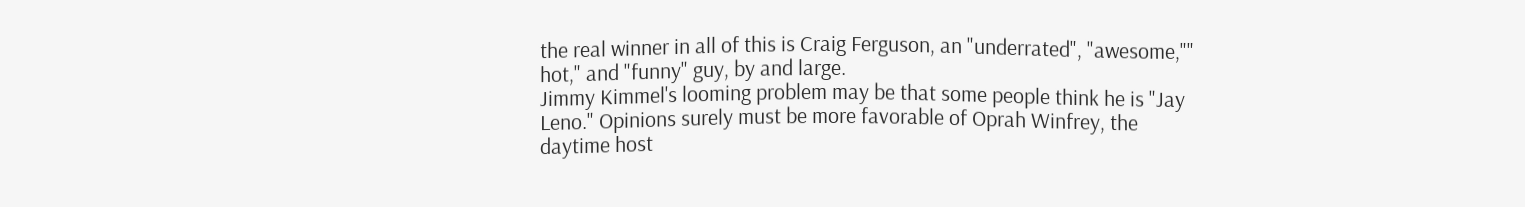the real winner in all of this is Craig Ferguson, an "underrated", "awesome,"" hot," and "funny" guy, by and large.
Jimmy Kimmel's looming problem may be that some people think he is "Jay Leno." Opinions surely must be more favorable of Oprah Winfrey, the daytime host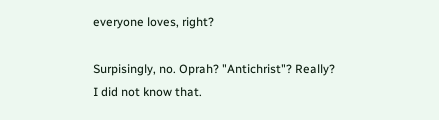everyone loves, right?

Surpisingly, no. Oprah? "Antichrist"? Really? I did not know that.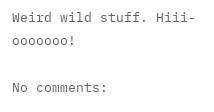Weird wild stuff. Hiii-ooooooo!

No comments: